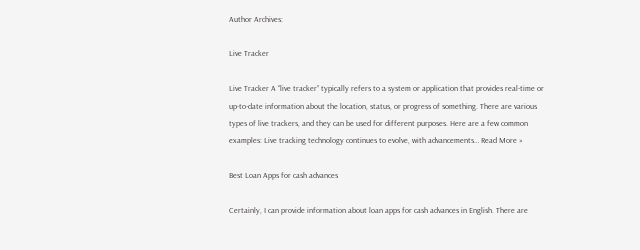Author Archives:

Live Tracker

Live Tracker A “live tracker” typically refers to a system or application that provides real-time or up-to-date information about the location, status, or progress of something. There are various types of live trackers, and they can be used for different purposes. Here are a few common examples: Live tracking technology continues to evolve, with advancements… Read More »

Best Loan Apps for cash advances

Certainly, I can provide information about loan apps for cash advances in English. There are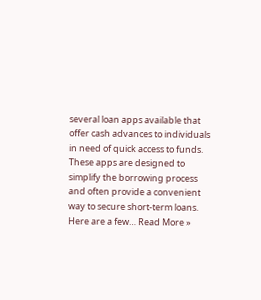several loan apps available that offer cash advances to individuals in need of quick access to funds. These apps are designed to simplify the borrowing process and often provide a convenient way to secure short-term loans. Here are a few… Read More »